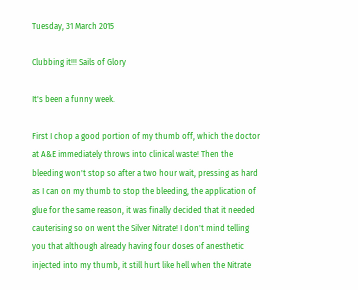Tuesday, 31 March 2015

Clubbing it!!! Sails of Glory

It's been a funny week.

First I chop a good portion of my thumb off, which the doctor at A&E immediately throws into clinical waste! Then the bleeding won't stop so after a two hour wait, pressing as hard as I can on my thumb to stop the bleeding, the application of glue for the same reason, it was finally decided that it needed cauterising so on went the Silver Nitrate! I don't mind telling you that although already having four doses of anesthetic injected into my thumb, it still hurt like hell when the Nitrate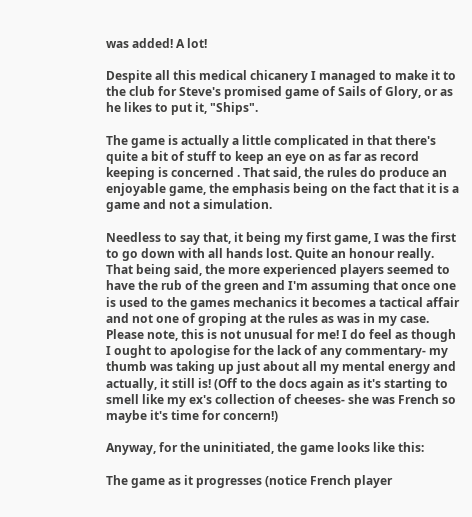was added! A lot!

Despite all this medical chicanery I managed to make it to the club for Steve's promised game of Sails of Glory, or as he likes to put it, "Ships".

The game is actually a little complicated in that there's quite a bit of stuff to keep an eye on as far as record keeping is concerned . That said, the rules do produce an enjoyable game, the emphasis being on the fact that it is a game and not a simulation.

Needless to say that, it being my first game, I was the first to go down with all hands lost. Quite an honour really. That being said, the more experienced players seemed to have the rub of the green and I'm assuming that once one is used to the games mechanics it becomes a tactical affair and not one of groping at the rules as was in my case. Please note, this is not unusual for me! I do feel as though I ought to apologise for the lack of any commentary- my thumb was taking up just about all my mental energy and actually, it still is! (Off to the docs again as it's starting to smell like my ex's collection of cheeses- she was French so maybe it's time for concern!)

Anyway, for the uninitiated, the game looks like this:

The game as it progresses (notice French player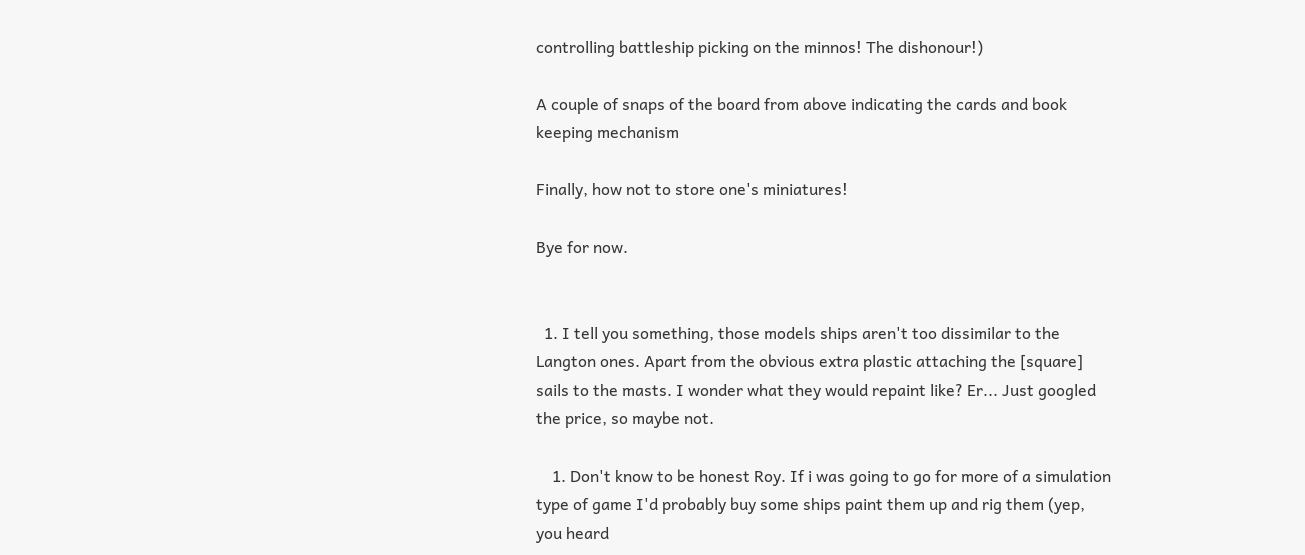controlling battleship picking on the minnos! The dishonour!)

A couple of snaps of the board from above indicating the cards and book keeping mechanism

Finally, how not to store one's miniatures!

Bye for now.


  1. I tell you something, those models ships aren't too dissimilar to the Langton ones. Apart from the obvious extra plastic attaching the [square] sails to the masts. I wonder what they would repaint like? Er... Just googled the price, so maybe not.

    1. Don't know to be honest Roy. If i was going to go for more of a simulation type of game I'd probably buy some ships paint them up and rig them (yep, you heard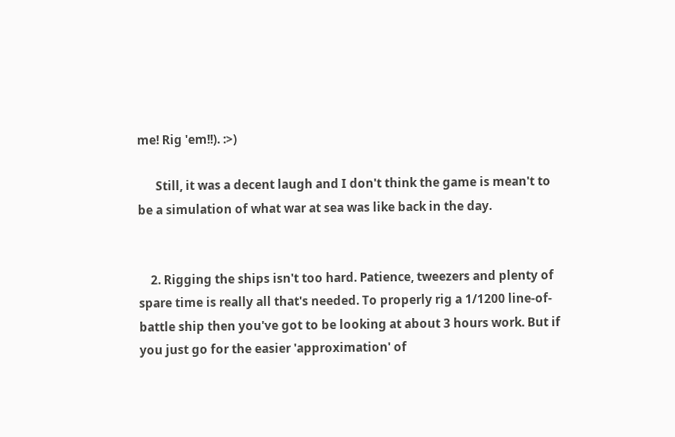me! Rig 'em!!). :>)

      Still, it was a decent laugh and I don't think the game is mean't to be a simulation of what war at sea was like back in the day.


    2. Rigging the ships isn't too hard. Patience, tweezers and plenty of spare time is really all that's needed. To properly rig a 1/1200 line-of-battle ship then you've got to be looking at about 3 hours work. But if you just go for the easier 'approximation' of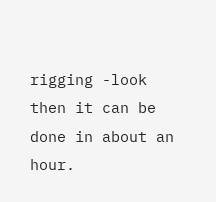rigging -look then it can be done in about an hour.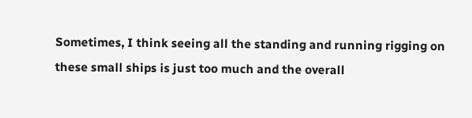Sometimes, I think seeing all the standing and running rigging on these small ships is just too much and the overall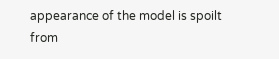appearance of the model is spoilt from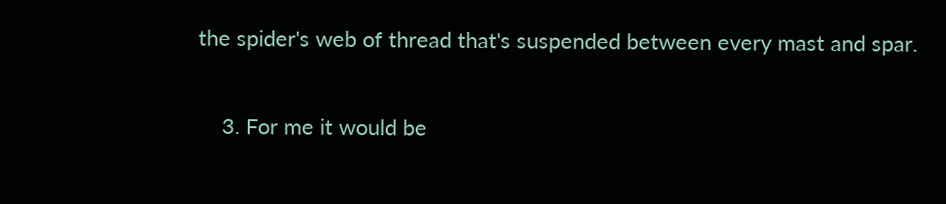the spider's web of thread that's suspended between every mast and spar.

    3. For me it would be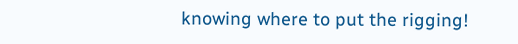knowing where to put the rigging!